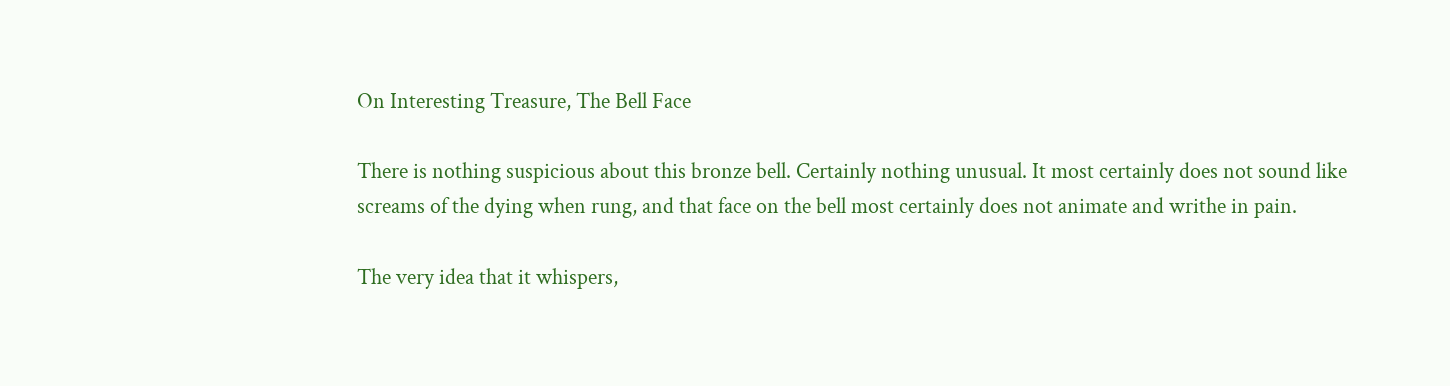On Interesting Treasure, The Bell Face

There is nothing suspicious about this bronze bell. Certainly nothing unusual. It most certainly does not sound like screams of the dying when rung, and that face on the bell most certainly does not animate and writhe in pain.

The very idea that it whispers,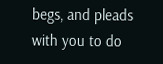begs, and pleads with you to do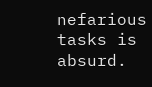nefarious tasks is absurd.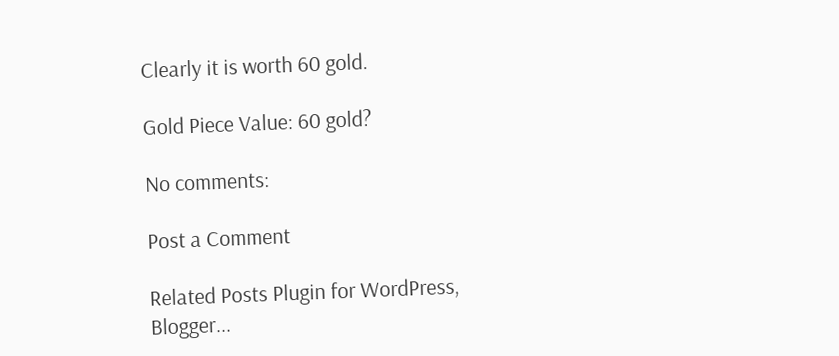Clearly it is worth 60 gold.

Gold Piece Value: 60 gold?

No comments:

Post a Comment

Related Posts Plugin for WordPress, Blogger...